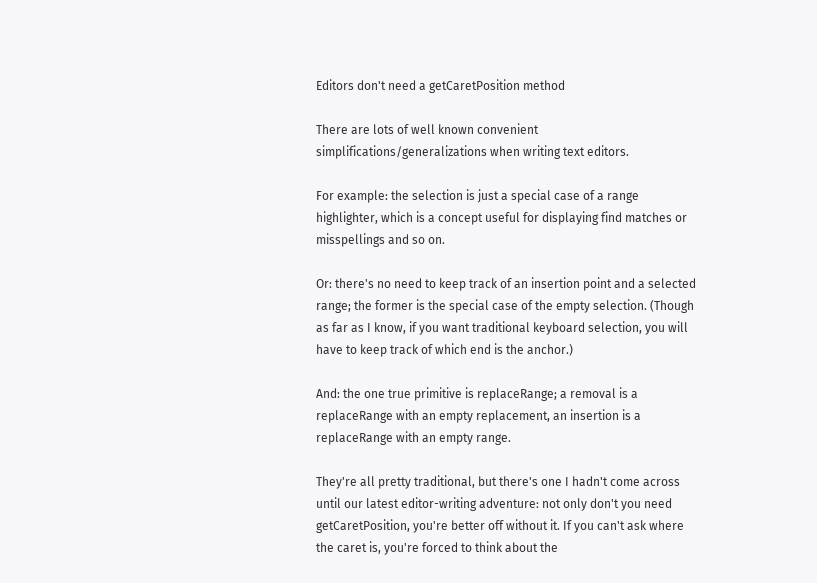Editors don't need a getCaretPosition method

There are lots of well known convenient simplifications/generalizations when writing text editors.

For example: the selection is just a special case of a range highlighter, which is a concept useful for displaying find matches or misspellings and so on.

Or: there's no need to keep track of an insertion point and a selected range; the former is the special case of the empty selection. (Though as far as I know, if you want traditional keyboard selection, you will have to keep track of which end is the anchor.)

And: the one true primitive is replaceRange; a removal is a replaceRange with an empty replacement, an insertion is a replaceRange with an empty range.

They're all pretty traditional, but there's one I hadn't come across until our latest editor-writing adventure: not only don't you need getCaretPosition, you're better off without it. If you can't ask where the caret is, you're forced to think about the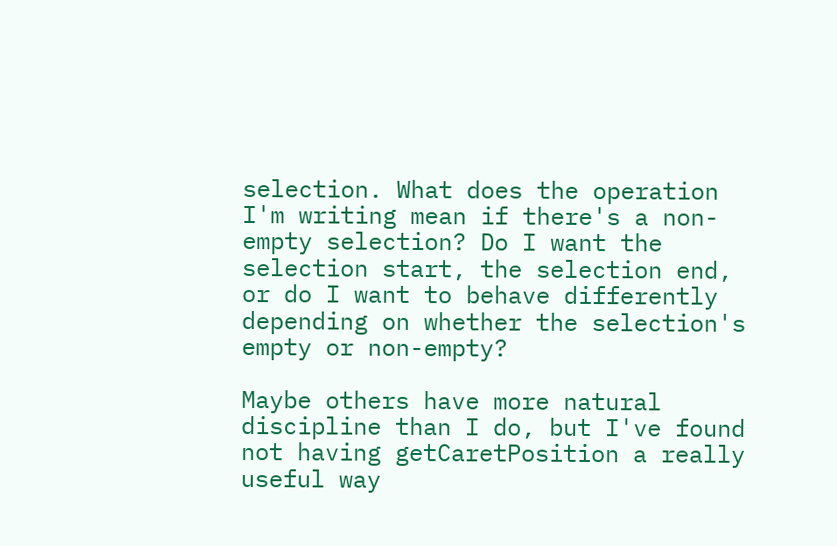selection. What does the operation I'm writing mean if there's a non-empty selection? Do I want the selection start, the selection end, or do I want to behave differently depending on whether the selection's empty or non-empty?

Maybe others have more natural discipline than I do, but I've found not having getCaretPosition a really useful way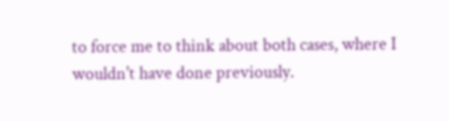to force me to think about both cases, where I wouldn't have done previously.